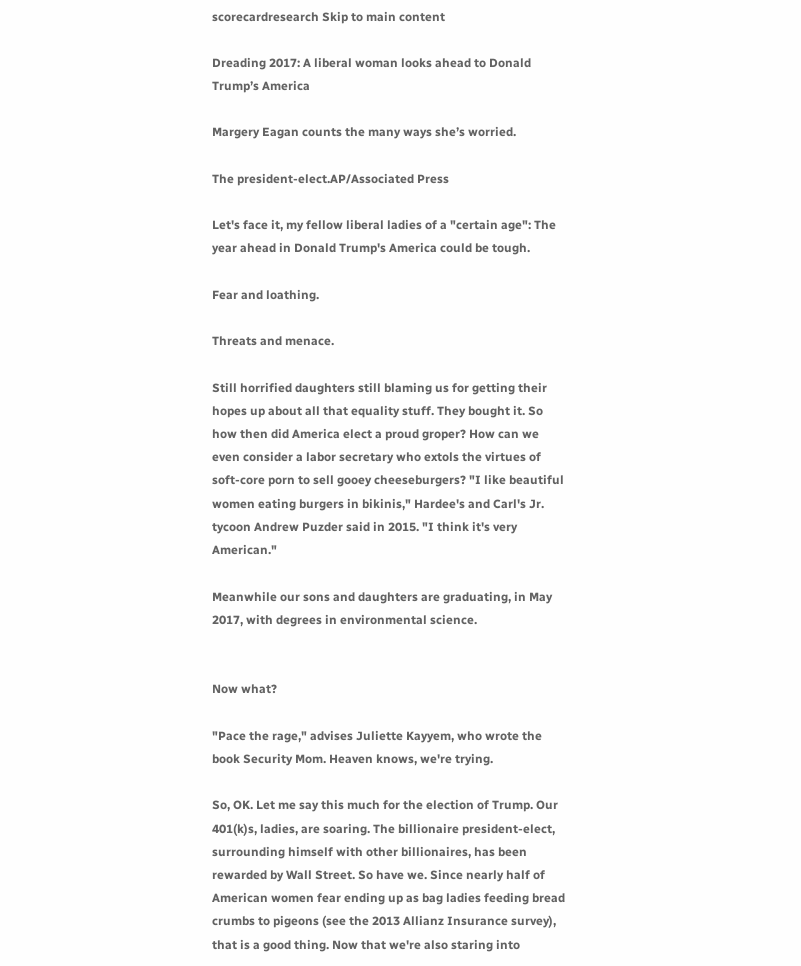scorecardresearch Skip to main content

Dreading 2017: A liberal woman looks ahead to Donald Trump’s America

Margery Eagan counts the many ways she’s worried.

The president-elect.AP/Associated Press

Let's face it, my fellow liberal ladies of a "certain age": The year ahead in Donald Trump's America could be tough.

Fear and loathing.

Threats and menace.

Still horrified daughters still blaming us for getting their hopes up about all that equality stuff. They bought it. So how then did America elect a proud groper? How can we even consider a labor secretary who extols the virtues of soft-core porn to sell gooey cheeseburgers? "I like beautiful women eating burgers in bikinis," Hardee's and Carl's Jr. tycoon Andrew Puzder said in 2015. "I think it's very American."

Meanwhile our sons and daughters are graduating, in May 2017, with degrees in environmental science.


Now what?

"Pace the rage," advises Juliette Kayyem, who wrote the book Security Mom. Heaven knows, we're trying.

So, OK. Let me say this much for the election of Trump. Our 401(k)s, ladies, are soaring. The billionaire president-elect, surrounding himself with other billionaires, has been rewarded by Wall Street. So have we. Since nearly half of American women fear ending up as bag ladies feeding bread crumbs to pigeons (see the 2013 Allianz Insurance survey), that is a good thing. Now that we're also staring into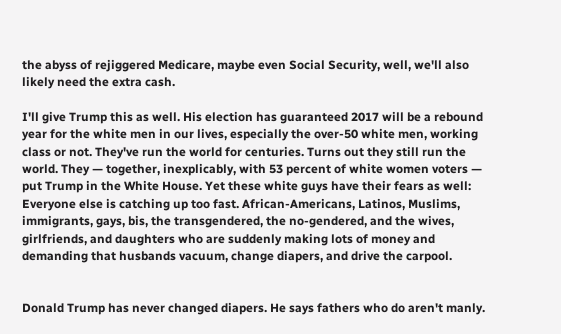the abyss of rejiggered Medicare, maybe even Social Security, well, we'll also likely need the extra cash.

I'll give Trump this as well. His election has guaranteed 2017 will be a rebound year for the white men in our lives, especially the over-50 white men, working class or not. They've run the world for centuries. Turns out they still run the world. They — together, inexplicably, with 53 percent of white women voters — put Trump in the White House. Yet these white guys have their fears as well: Everyone else is catching up too fast. African-Americans, Latinos, Muslims, immigrants, gays, bis, the transgendered, the no-gendered, and the wives, girlfriends, and daughters who are suddenly making lots of money and demanding that husbands vacuum, change diapers, and drive the carpool.


Donald Trump has never changed diapers. He says fathers who do aren't manly.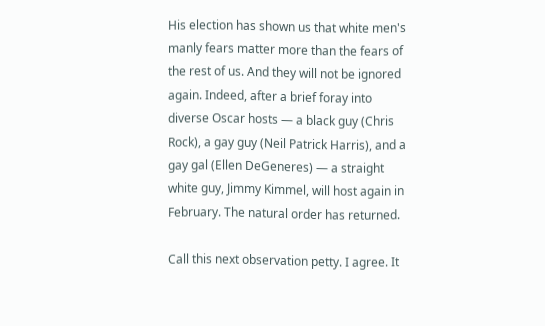His election has shown us that white men's manly fears matter more than the fears of the rest of us. And they will not be ignored again. Indeed, after a brief foray into diverse Oscar hosts — a black guy (Chris Rock), a gay guy (Neil Patrick Harris), and a gay gal (Ellen DeGeneres) — a straight white guy, Jimmy Kimmel, will host again in February. The natural order has returned.

Call this next observation petty. I agree. It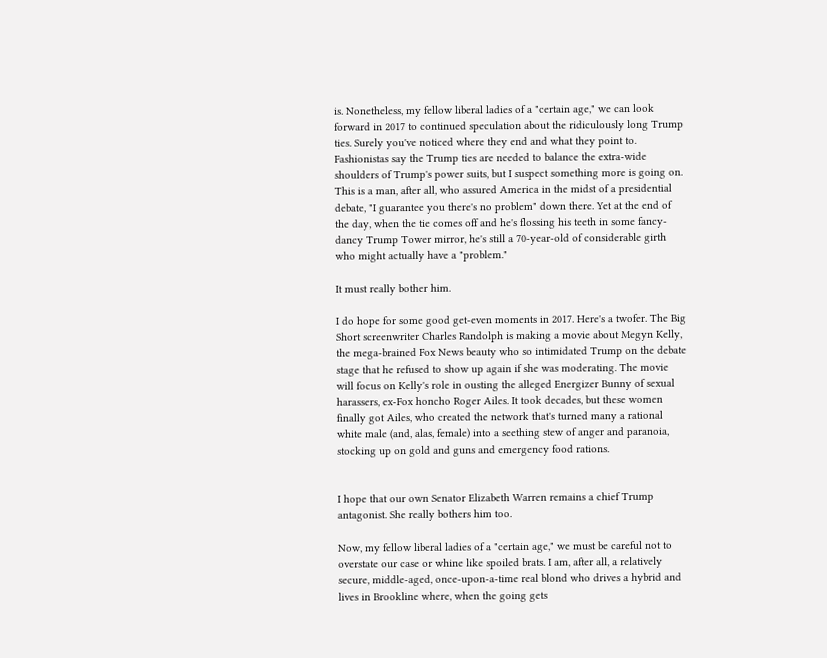is. Nonetheless, my fellow liberal ladies of a "certain age," we can look forward in 2017 to continued speculation about the ridiculously long Trump ties. Surely you've noticed where they end and what they point to. Fashionistas say the Trump ties are needed to balance the extra-wide shoulders of Trump's power suits, but I suspect something more is going on. This is a man, after all, who assured America in the midst of a presidential debate, "I guarantee you there's no problem" down there. Yet at the end of the day, when the tie comes off and he's flossing his teeth in some fancy-dancy Trump Tower mirror, he's still a 70-year-old of considerable girth who might actually have a "problem."

It must really bother him.

I do hope for some good get-even moments in 2017. Here's a twofer. The Big Short screenwriter Charles Randolph is making a movie about Megyn Kelly, the mega-brained Fox News beauty who so intimidated Trump on the debate stage that he refused to show up again if she was moderating. The movie will focus on Kelly's role in ousting the alleged Energizer Bunny of sexual harassers, ex-Fox honcho Roger Ailes. It took decades, but these women finally got Ailes, who created the network that's turned many a rational white male (and, alas, female) into a seething stew of anger and paranoia, stocking up on gold and guns and emergency food rations.


I hope that our own Senator Elizabeth Warren remains a chief Trump antagonist. She really bothers him too.

Now, my fellow liberal ladies of a "certain age," we must be careful not to overstate our case or whine like spoiled brats. I am, after all, a relatively secure, middle-aged, once-upon-a-time real blond who drives a hybrid and lives in Brookline where, when the going gets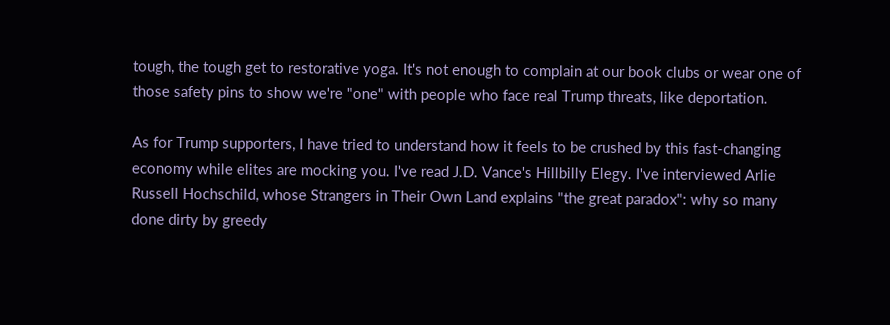tough, the tough get to restorative yoga. It's not enough to complain at our book clubs or wear one of those safety pins to show we're "one" with people who face real Trump threats, like deportation.

As for Trump supporters, I have tried to understand how it feels to be crushed by this fast-changing economy while elites are mocking you. I've read J.D. Vance's Hillbilly Elegy. I've interviewed Arlie Russell Hochschild, whose Strangers in Their Own Land explains "the great paradox": why so many done dirty by greedy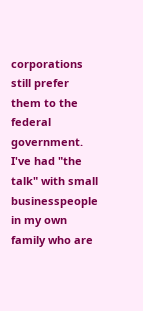corporations still prefer them to the federal government. I've had "the talk" with small businesspeople in my own family who are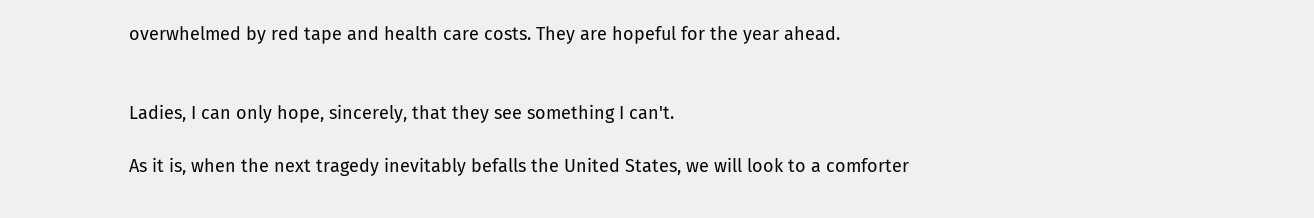overwhelmed by red tape and health care costs. They are hopeful for the year ahead.


Ladies, I can only hope, sincerely, that they see something I can't.

As it is, when the next tragedy inevitably befalls the United States, we will look to a comforter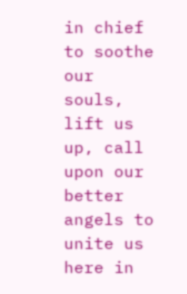in chief to soothe our souls, lift us up, call upon our better angels to unite us here in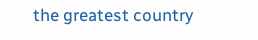the greatest country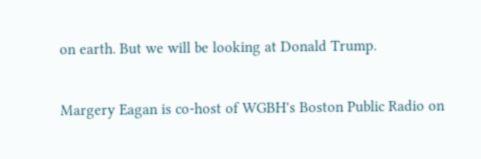on earth. But we will be looking at Donald Trump.

Margery Eagan is co-host of WGBH's Boston Public Radio on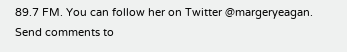89.7 FM. You can follow her on Twitter @margeryeagan. Send comments to